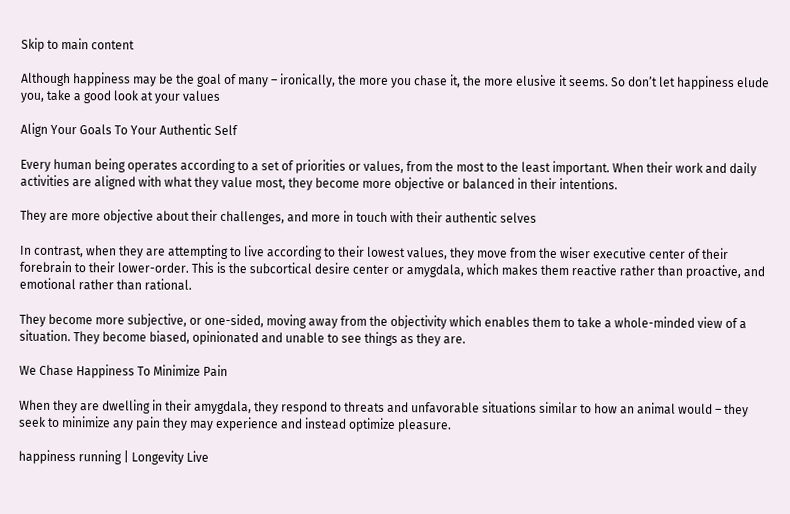Skip to main content

Although happiness may be the goal of many – ironically, the more you chase it, the more elusive it seems. So don’t let happiness elude you, take a good look at your values

Align Your Goals To Your Authentic Self

Every human being operates according to a set of priorities or values, from the most to the least important. When their work and daily activities are aligned with what they value most, they become more objective or balanced in their intentions.

They are more objective about their challenges, and more in touch with their authentic selves

In contrast, when they are attempting to live according to their lowest values, they move from the wiser executive center of their forebrain to their lower-order. This is the subcortical desire center or amygdala, which makes them reactive rather than proactive, and emotional rather than rational.

They become more subjective, or one-sided, moving away from the objectivity which enables them to take a whole-minded view of a situation. They become biased, opinionated and unable to see things as they are.

We Chase Happiness To Minimize Pain

When they are dwelling in their amygdala, they respond to threats and unfavorable situations similar to how an animal would – they seek to minimize any pain they may experience and instead optimize pleasure.

happiness running | Longevity Live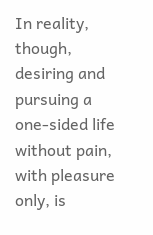In reality, though, desiring and pursuing a one-sided life without pain, with pleasure only, is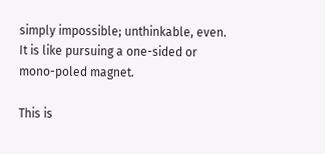simply impossible; unthinkable, even. It is like pursuing a one-sided or mono-poled magnet.

This is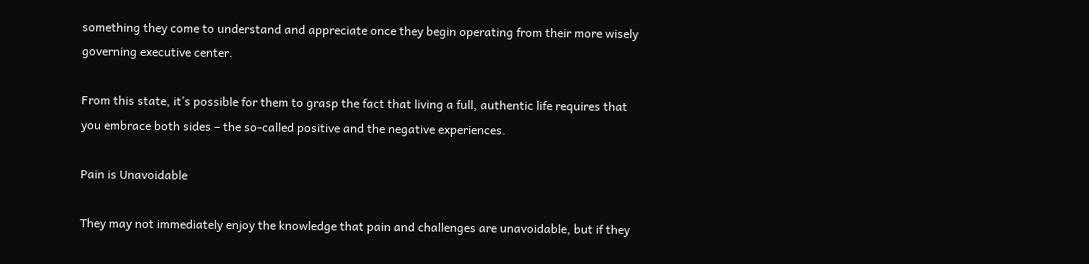something they come to understand and appreciate once they begin operating from their more wisely governing executive center.

From this state, it’s possible for them to grasp the fact that living a full, authentic life requires that you embrace both sides – the so-called positive and the negative experiences.

Pain is Unavoidable

They may not immediately enjoy the knowledge that pain and challenges are unavoidable, but if they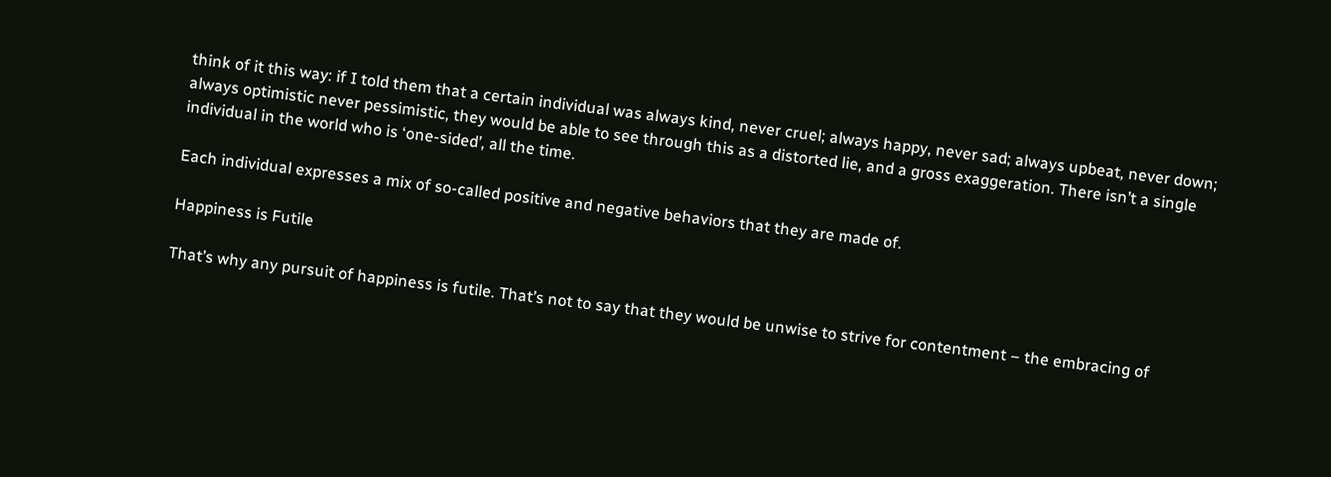think of it this way: if I told them that a certain individual was always kind, never cruel; always happy, never sad; always upbeat, never down; always optimistic never pessimistic, they would be able to see through this as a distorted lie, and a gross exaggeration. There isn’t a single individual in the world who is ‘one-sided’, all the time.

Each individual expresses a mix of so-called positive and negative behaviors that they are made of.

Happiness is Futile

That’s why any pursuit of happiness is futile. That’s not to say that they would be unwise to strive for contentment – the embracing of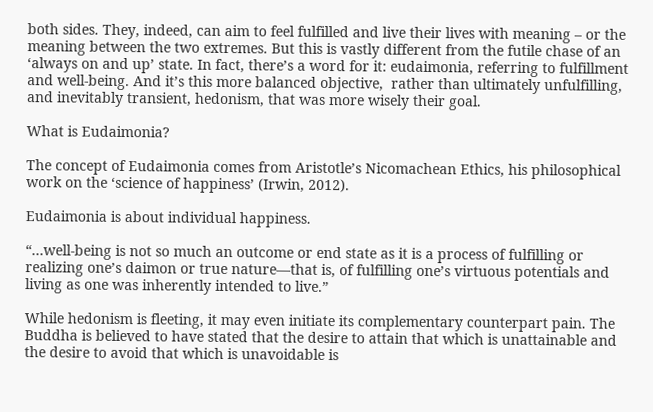both sides. They, indeed, can aim to feel fulfilled and live their lives with meaning – or the meaning between the two extremes. But this is vastly different from the futile chase of an ‘always on and up’ state. In fact, there’s a word for it: eudaimonia, referring to fulfillment and well-being. And it’s this more balanced objective,  rather than ultimately unfulfilling, and inevitably transient, hedonism, that was more wisely their goal.

What is Eudaimonia?

The concept of Eudaimonia comes from Aristotle’s Nicomachean Ethics, his philosophical work on the ‘science of happiness’ (Irwin, 2012).

Eudaimonia is about individual happiness.

“…well-being is not so much an outcome or end state as it is a process of fulfilling or realizing one’s daimon or true nature—that is, of fulfilling one’s virtuous potentials and living as one was inherently intended to live.”

While hedonism is fleeting, it may even initiate its complementary counterpart pain. The Buddha is believed to have stated that the desire to attain that which is unattainable and the desire to avoid that which is unavoidable is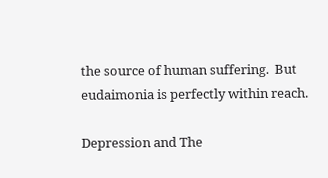the source of human suffering.  But eudaimonia is perfectly within reach.

Depression and The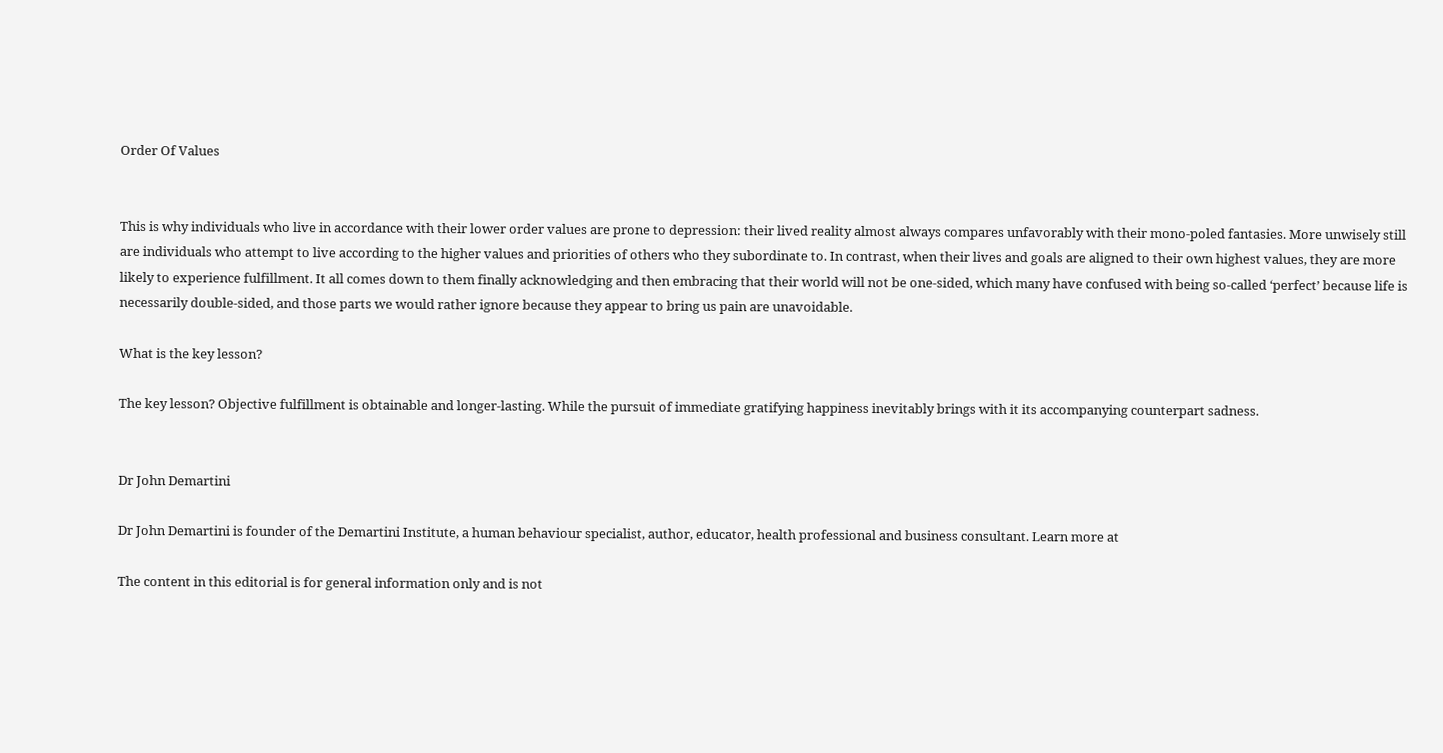Order Of Values


This is why individuals who live in accordance with their lower order values are prone to depression: their lived reality almost always compares unfavorably with their mono-poled fantasies. More unwisely still are individuals who attempt to live according to the higher values and priorities of others who they subordinate to. In contrast, when their lives and goals are aligned to their own highest values, they are more likely to experience fulfillment. It all comes down to them finally acknowledging and then embracing that their world will not be one-sided, which many have confused with being so-called ‘perfect’ because life is necessarily double-sided, and those parts we would rather ignore because they appear to bring us pain are unavoidable.

What is the key lesson?

The key lesson? Objective fulfillment is obtainable and longer-lasting. While the pursuit of immediate gratifying happiness inevitably brings with it its accompanying counterpart sadness.


Dr John Demartini

Dr John Demartini is founder of the Demartini Institute, a human behaviour specialist, author, educator, health professional and business consultant. Learn more at

The content in this editorial is for general information only and is not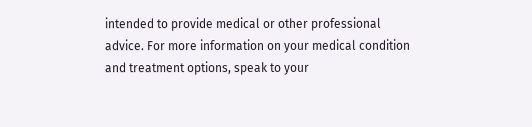intended to provide medical or other professional advice. For more information on your medical condition and treatment options, speak to your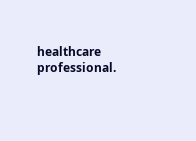healthcare professional.